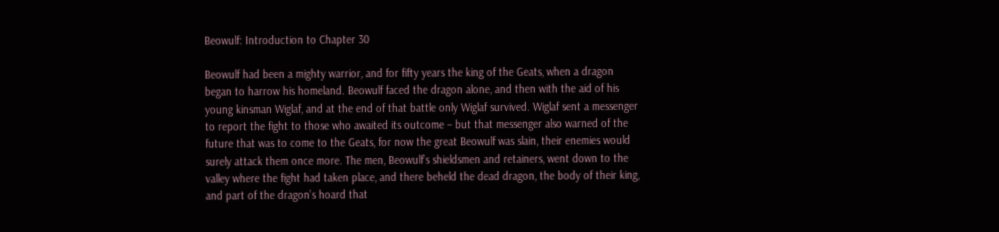Beowulf: Introduction to Chapter 30

Beowulf had been a mighty warrior, and for fifty years the king of the Geats, when a dragon began to harrow his homeland. Beowulf faced the dragon alone, and then with the aid of his young kinsman Wiglaf, and at the end of that battle only Wiglaf survived. Wiglaf sent a messenger to report the fight to those who awaited its outcome – but that messenger also warned of the future that was to come to the Geats, for now the great Beowulf was slain, their enemies would surely attack them once more. The men, Beowulf’s shieldsmen and retainers, went down to the valley where the fight had taken place, and there beheld the dead dragon, the body of their king, and part of the dragon’s hoard that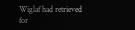Wiglaf had retrieved for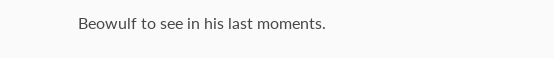Beowulf to see in his last moments.